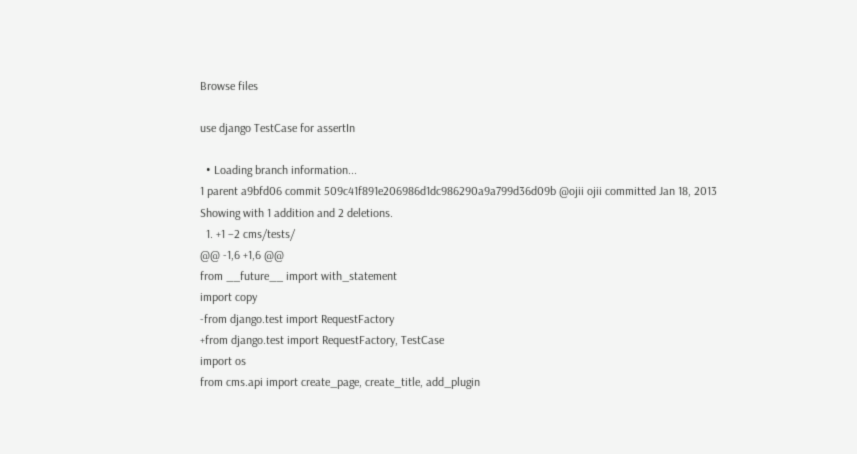Browse files

use django TestCase for assertIn

  • Loading branch information...
1 parent a9bfd06 commit 509c41f891e206986d1dc986290a9a799d36d09b @ojii ojii committed Jan 18, 2013
Showing with 1 addition and 2 deletions.
  1. +1 −2 cms/tests/
@@ -1,6 +1,6 @@
from __future__ import with_statement
import copy
-from django.test import RequestFactory
+from django.test import RequestFactory, TestCase
import os
from cms.api import create_page, create_title, add_plugin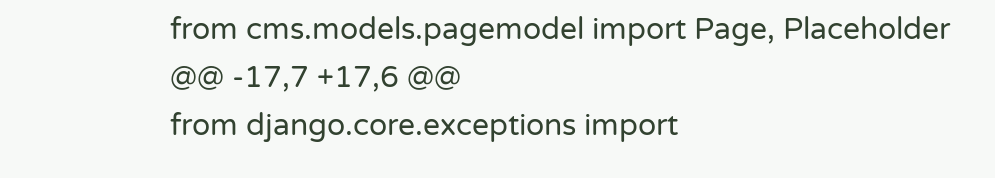from cms.models.pagemodel import Page, Placeholder
@@ -17,7 +17,6 @@
from django.core.exceptions import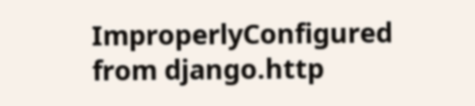ImproperlyConfigured
from django.http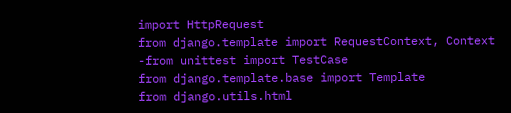import HttpRequest
from django.template import RequestContext, Context
-from unittest import TestCase
from django.template.base import Template
from django.utils.html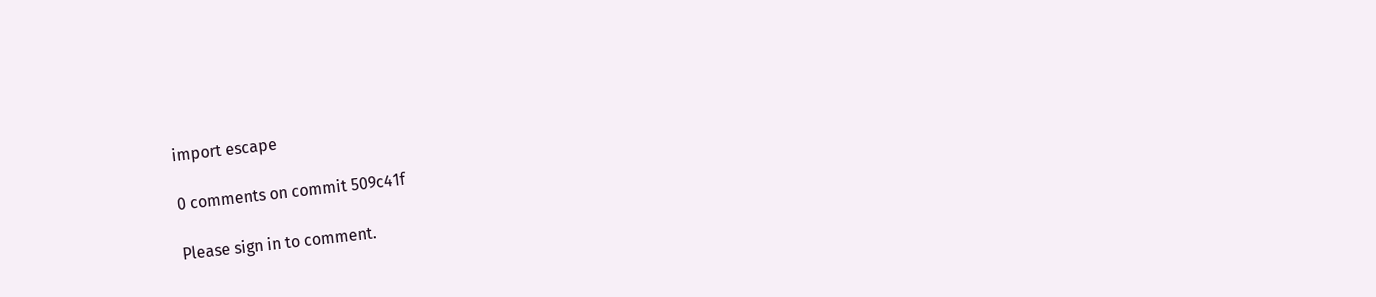import escape

0 comments on commit 509c41f

Please sign in to comment.